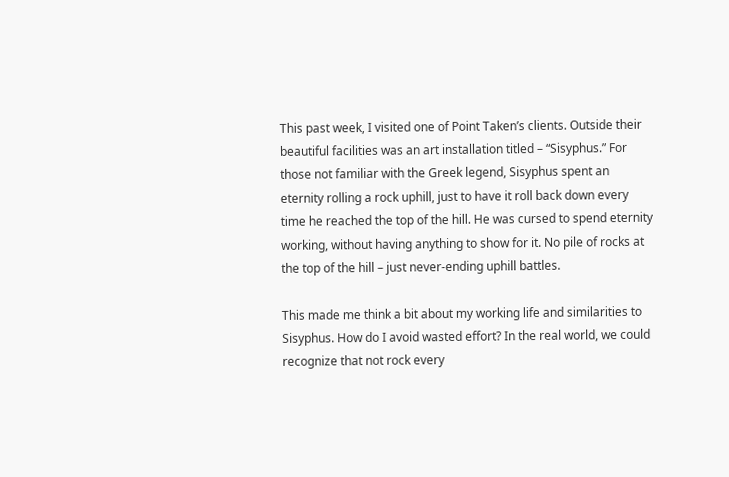This past week, I visited one of Point Taken’s clients. Outside their beautiful facilities was an art installation titled – “Sisyphus.” For those not familiar with the Greek legend, Sisyphus spent an eternity rolling a rock uphill, just to have it roll back down every time he reached the top of the hill. He was cursed to spend eternity working, without having anything to show for it. No pile of rocks at the top of the hill – just never-ending uphill battles.

This made me think a bit about my working life and similarities to Sisyphus. How do I avoid wasted effort? In the real world, we could recognize that not rock every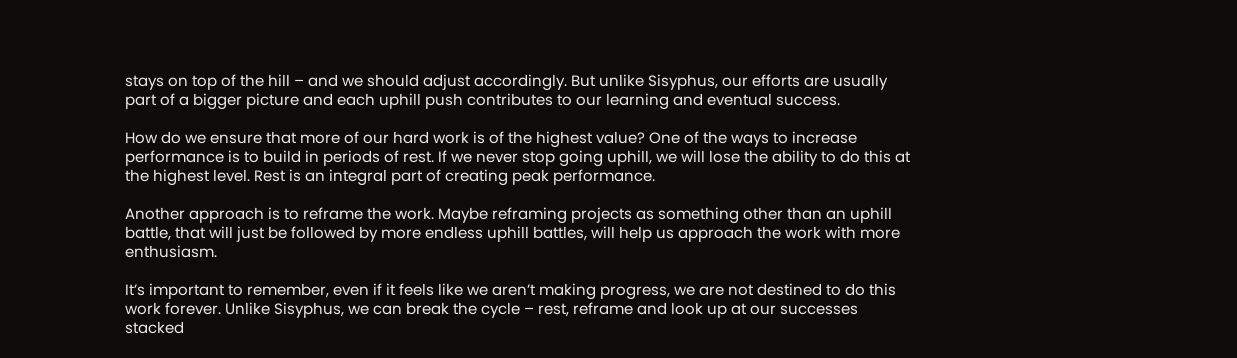stays on top of the hill – and we should adjust accordingly. But unlike Sisyphus, our efforts are usually part of a bigger picture and each uphill push contributes to our learning and eventual success.

How do we ensure that more of our hard work is of the highest value? One of the ways to increase performance is to build in periods of rest. If we never stop going uphill, we will lose the ability to do this at the highest level. Rest is an integral part of creating peak performance.

Another approach is to reframe the work. Maybe reframing projects as something other than an uphill battle, that will just be followed by more endless uphill battles, will help us approach the work with more enthusiasm.

It’s important to remember, even if it feels like we aren’t making progress, we are not destined to do this work forever. Unlike Sisyphus, we can break the cycle – rest, reframe and look up at our successes stacked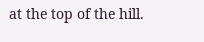at the top of the hill.